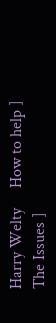Harry Welty     How to help ] The Issues ]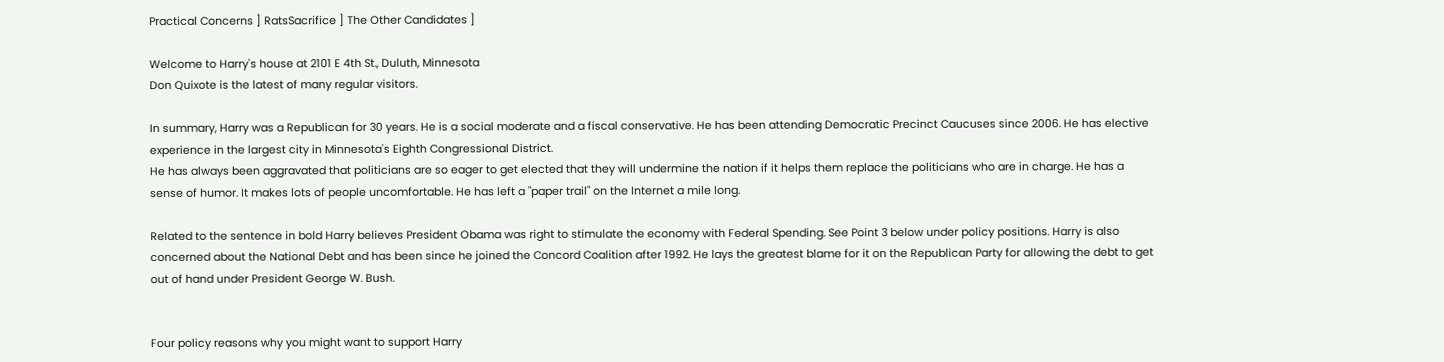Practical Concerns ] RatsSacrifice ] The Other Candidates ]

Welcome to Harry's house at 2101 E 4th St., Duluth, Minnesota
Don Quixote is the latest of many regular visitors.

In summary, Harry was a Republican for 30 years. He is a social moderate and a fiscal conservative. He has been attending Democratic Precinct Caucuses since 2006. He has elective experience in the largest city in Minnesota's Eighth Congressional District.
He has always been aggravated that politicians are so eager to get elected that they will undermine the nation if it helps them replace the politicians who are in charge. He has a sense of humor. It makes lots of people uncomfortable. He has left a "paper trail" on the Internet a mile long.

Related to the sentence in bold Harry believes President Obama was right to stimulate the economy with Federal Spending. See Point 3 below under policy positions. Harry is also concerned about the National Debt and has been since he joined the Concord Coalition after 1992. He lays the greatest blame for it on the Republican Party for allowing the debt to get out of hand under President George W. Bush.


Four policy reasons why you might want to support Harry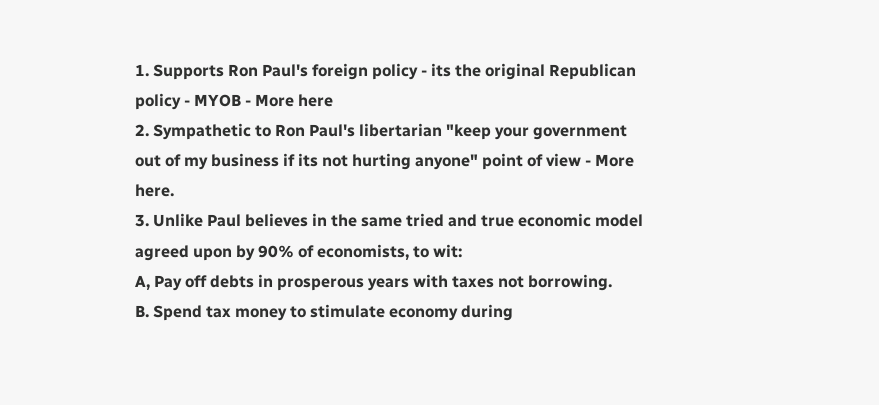1. Supports Ron Paul's foreign policy - its the original Republican policy - MYOB - More here
2. Sympathetic to Ron Paul's libertarian "keep your government out of my business if its not hurting anyone" point of view - More here.
3. Unlike Paul believes in the same tried and true economic model agreed upon by 90% of economists, to wit:
A, Pay off debts in prosperous years with taxes not borrowing.
B. Spend tax money to stimulate economy during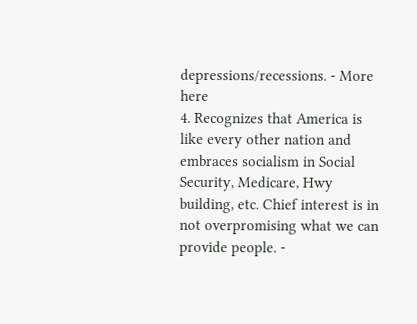depressions/recessions. - More here
4. Recognizes that America is like every other nation and embraces socialism in Social Security, Medicare, Hwy building, etc. Chief interest is in not overpromising what we can provide people. -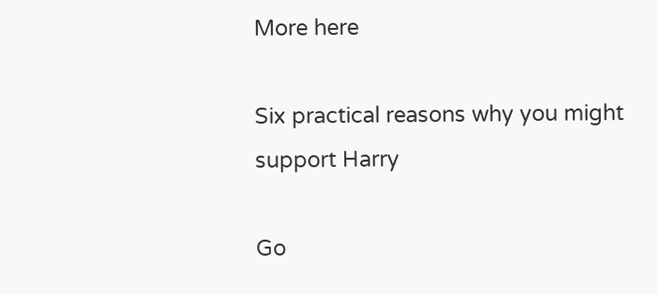More here

Six practical reasons why you might support Harry

Go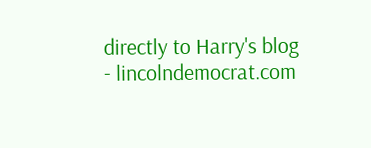directly to Harry's blog - lincolndemocrat.com